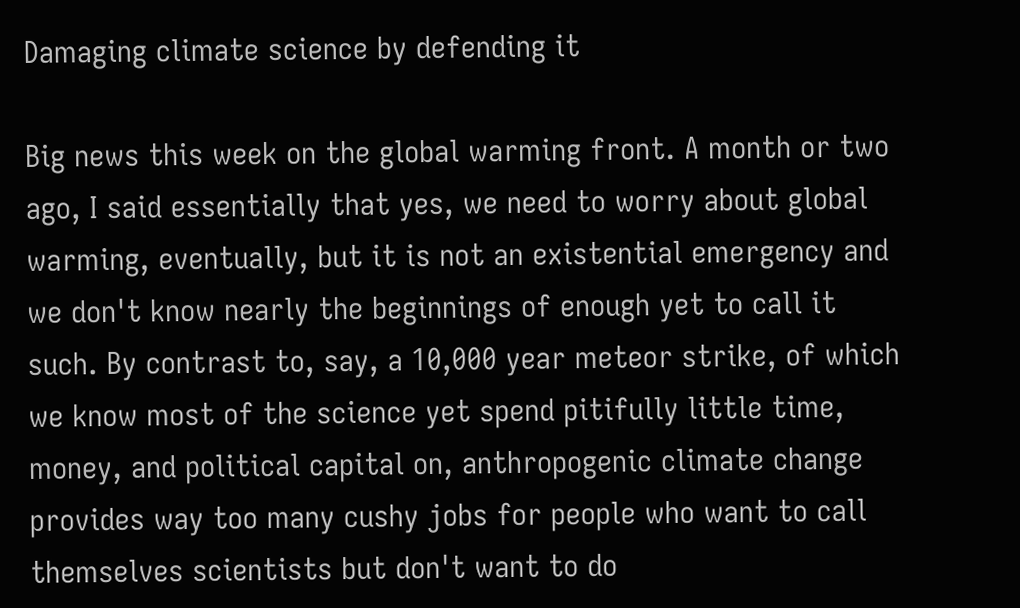Damaging climate science by defending it

Big news this week on the global warming front. A month or two ago, I said essentially that yes, we need to worry about global warming, eventually, but it is not an existential emergency and we don't know nearly the beginnings of enough yet to call it such. By contrast to, say, a 10,000 year meteor strike, of which we know most of the science yet spend pitifully little time, money, and political capital on, anthropogenic climate change provides way too many cushy jobs for people who want to call themselves scientists but don't want to do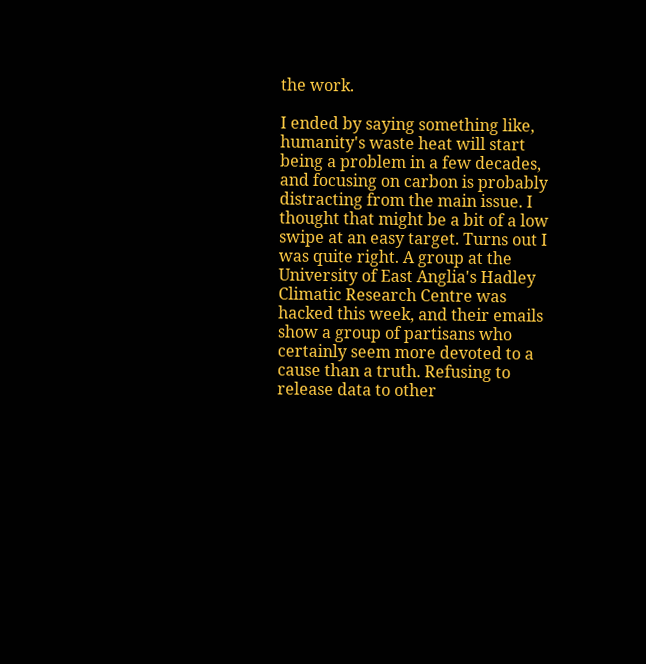the work.

I ended by saying something like, humanity's waste heat will start being a problem in a few decades, and focusing on carbon is probably distracting from the main issue. I thought that might be a bit of a low swipe at an easy target. Turns out I was quite right. A group at the University of East Anglia's Hadley Climatic Research Centre was hacked this week, and their emails show a group of partisans who certainly seem more devoted to a cause than a truth. Refusing to release data to other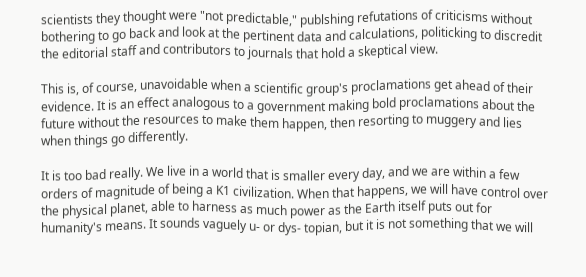scientists they thought were "not predictable," publshing refutations of criticisms without bothering to go back and look at the pertinent data and calculations, politicking to discredit the editorial staff and contributors to journals that hold a skeptical view.

This is, of course, unavoidable when a scientific group's proclamations get ahead of their evidence. It is an effect analogous to a government making bold proclamations about the future without the resources to make them happen, then resorting to muggery and lies when things go differently.

It is too bad really. We live in a world that is smaller every day, and we are within a few orders of magnitude of being a K1 civilization. When that happens, we will have control over the physical planet, able to harness as much power as the Earth itself puts out for humanity's means. It sounds vaguely u- or dys- topian, but it is not something that we will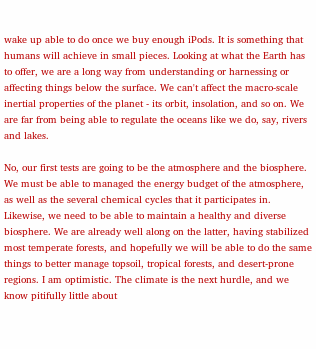wake up able to do once we buy enough iPods. It is something that humans will achieve in small pieces. Looking at what the Earth has to offer, we are a long way from understanding or harnessing or affecting things below the surface. We can't affect the macro-scale inertial properties of the planet - its orbit, insolation, and so on. We are far from being able to regulate the oceans like we do, say, rivers and lakes.

No, our first tests are going to be the atmosphere and the biosphere. We must be able to managed the energy budget of the atmosphere, as well as the several chemical cycles that it participates in. Likewise, we need to be able to maintain a healthy and diverse biosphere. We are already well along on the latter, having stabilized most temperate forests, and hopefully we will be able to do the same things to better manage topsoil, tropical forests, and desert-prone regions. I am optimistic. The climate is the next hurdle, and we know pitifully little about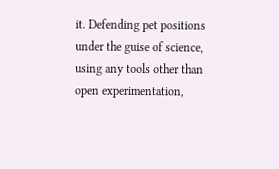it. Defending pet positions under the guise of science, using any tools other than open experimentation,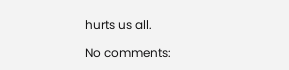hurts us all.

No comments: